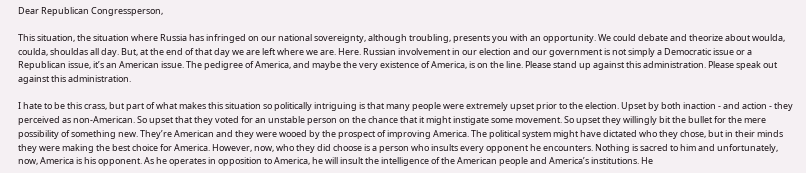Dear Republican Congressperson,

This situation, the situation where Russia has infringed on our national sovereignty, although troubling, presents you with an opportunity. We could debate and theorize about woulda, coulda, shouldas all day. But, at the end of that day we are left where we are. Here. Russian involvement in our election and our government is not simply a Democratic issue or a Republican issue, it’s an American issue. The pedigree of America, and maybe the very existence of America, is on the line. Please stand up against this administration. Please speak out against this administration.

I hate to be this crass, but part of what makes this situation so politically intriguing is that many people were extremely upset prior to the election. Upset by both inaction - and action - they perceived as non-American. So upset that they voted for an unstable person on the chance that it might instigate some movement. So upset they willingly bit the bullet for the mere possibility of something new. They’re American and they were wooed by the prospect of improving America. The political system might have dictated who they chose, but in their minds they were making the best choice for America. However, now, who they did choose is a person who insults every opponent he encounters. Nothing is sacred to him and unfortunately, now, America is his opponent. As he operates in opposition to America, he will insult the intelligence of the American people and America’s institutions. He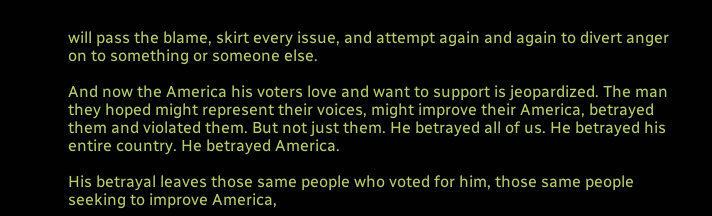will pass the blame, skirt every issue, and attempt again and again to divert anger on to something or someone else.

And now the America his voters love and want to support is jeopardized. The man they hoped might represent their voices, might improve their America, betrayed them and violated them. But not just them. He betrayed all of us. He betrayed his entire country. He betrayed America.

His betrayal leaves those same people who voted for him, those same people seeking to improve America,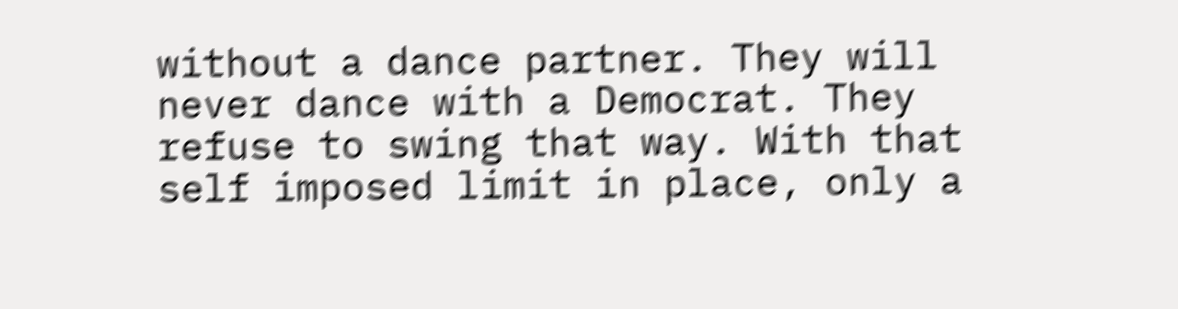without a dance partner. They will never dance with a Democrat. They refuse to swing that way. With that self imposed limit in place, only a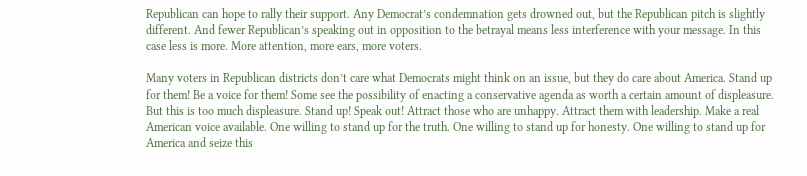Republican can hope to rally their support. Any Democrat’s condemnation gets drowned out, but the Republican pitch is slightly different. And fewer Republican’s speaking out in opposition to the betrayal means less interference with your message. In this case less is more. More attention, more ears, more voters.

Many voters in Republican districts don’t care what Democrats might think on an issue, but they do care about America. Stand up for them! Be a voice for them! Some see the possibility of enacting a conservative agenda as worth a certain amount of displeasure. But this is too much displeasure. Stand up! Speak out! Attract those who are unhappy. Attract them with leadership. Make a real American voice available. One willing to stand up for the truth. One willing to stand up for honesty. One willing to stand up for America and seize this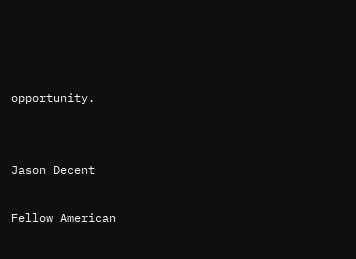opportunity.


Jason Decent

Fellow American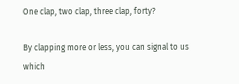One clap, two clap, three clap, forty?

By clapping more or less, you can signal to us which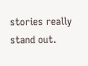stories really stand out.